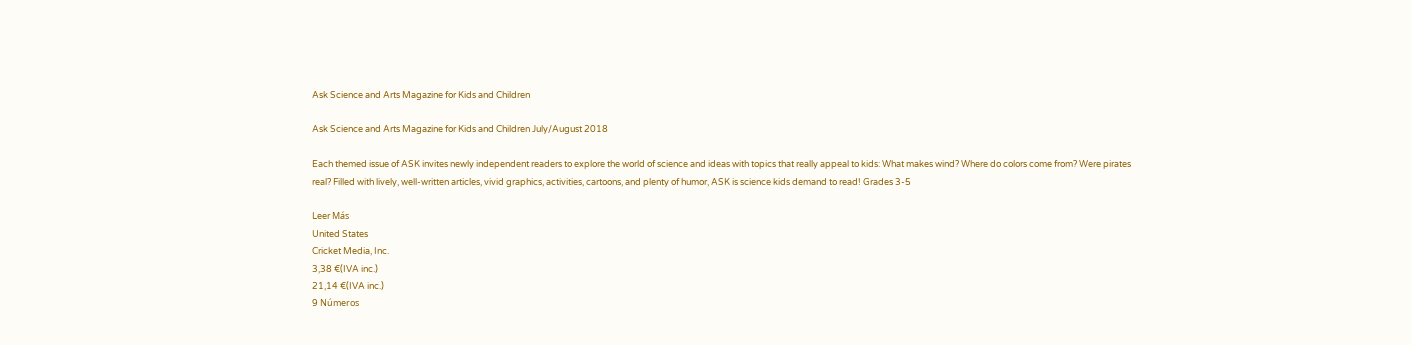Ask Science and Arts Magazine for Kids and Children

Ask Science and Arts Magazine for Kids and Children July/August 2018

Each themed issue of ASK invites newly independent readers to explore the world of science and ideas with topics that really appeal to kids: What makes wind? Where do colors come from? Were pirates real? Filled with lively, well-written articles, vivid graphics, activities, cartoons, and plenty of humor, ASK is science kids demand to read! Grades 3-5

Leer Más
United States
Cricket Media, Inc.
3,38 €(IVA inc.)
21,14 €(IVA inc.)
9 Números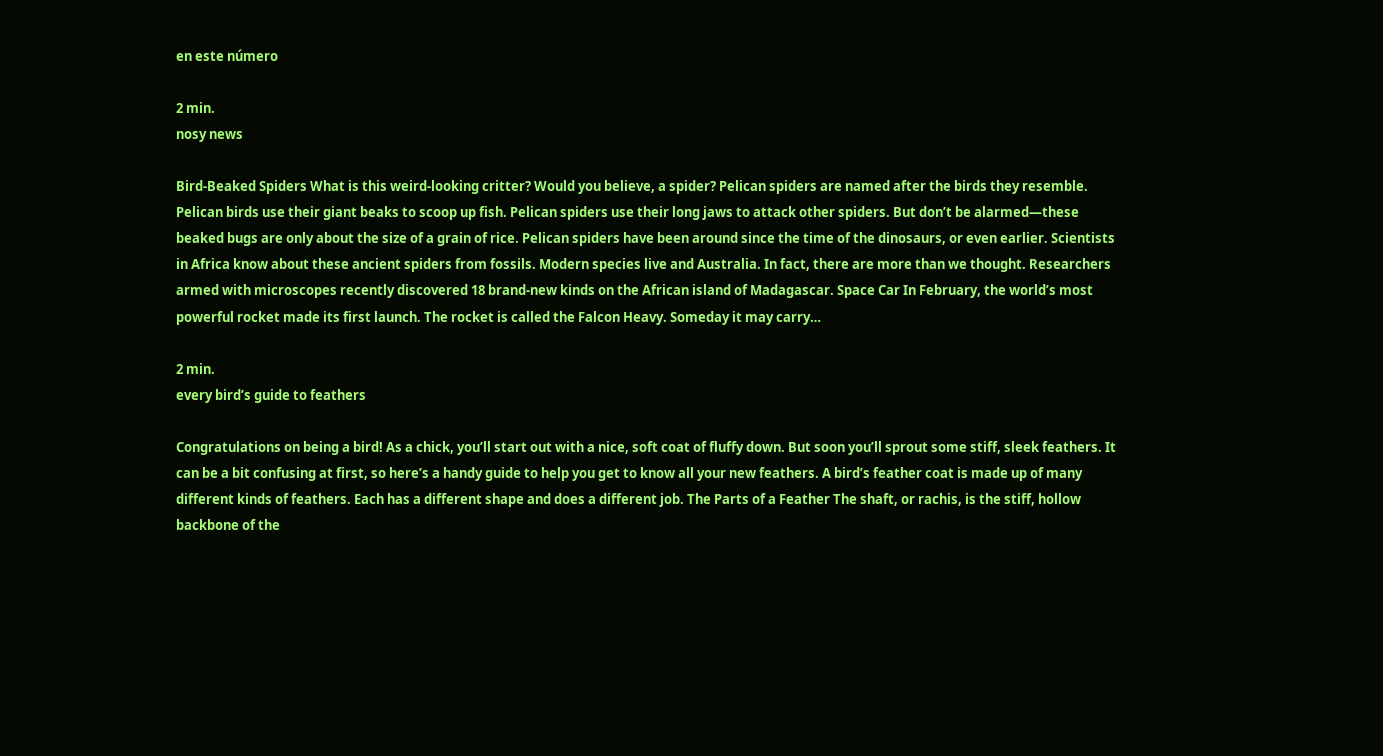en este número

2 min.
nosy news

Bird-Beaked Spiders What is this weird-looking critter? Would you believe, a spider? Pelican spiders are named after the birds they resemble. Pelican birds use their giant beaks to scoop up fish. Pelican spiders use their long jaws to attack other spiders. But don’t be alarmed—these beaked bugs are only about the size of a grain of rice. Pelican spiders have been around since the time of the dinosaurs, or even earlier. Scientists in Africa know about these ancient spiders from fossils. Modern species live and Australia. In fact, there are more than we thought. Researchers armed with microscopes recently discovered 18 brand-new kinds on the African island of Madagascar. Space Car In February, the world’s most powerful rocket made its first launch. The rocket is called the Falcon Heavy. Someday it may carry…

2 min.
every bird’s guide to feathers

Congratulations on being a bird! As a chick, you’ll start out with a nice, soft coat of fluffy down. But soon you’ll sprout some stiff, sleek feathers. It can be a bit confusing at first, so here’s a handy guide to help you get to know all your new feathers. A bird’s feather coat is made up of many different kinds of feathers. Each has a different shape and does a different job. The Parts of a Feather The shaft, or rachis, is the stiff, hollow backbone of the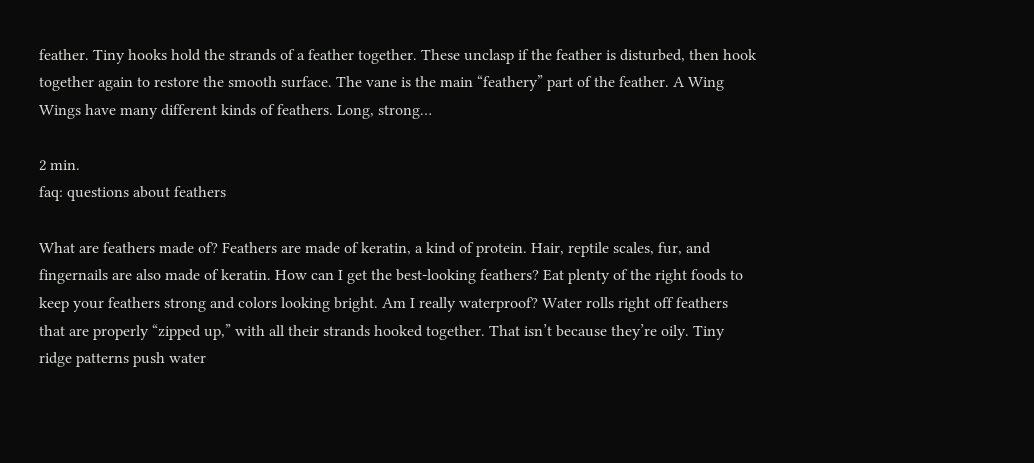feather. Tiny hooks hold the strands of a feather together. These unclasp if the feather is disturbed, then hook together again to restore the smooth surface. The vane is the main “feathery” part of the feather. A Wing Wings have many different kinds of feathers. Long, strong…

2 min.
faq: questions about feathers

What are feathers made of? Feathers are made of keratin, a kind of protein. Hair, reptile scales, fur, and fingernails are also made of keratin. How can I get the best-looking feathers? Eat plenty of the right foods to keep your feathers strong and colors looking bright. Am I really waterproof? Water rolls right off feathers that are properly “zipped up,” with all their strands hooked together. That isn’t because they’re oily. Tiny ridge patterns push water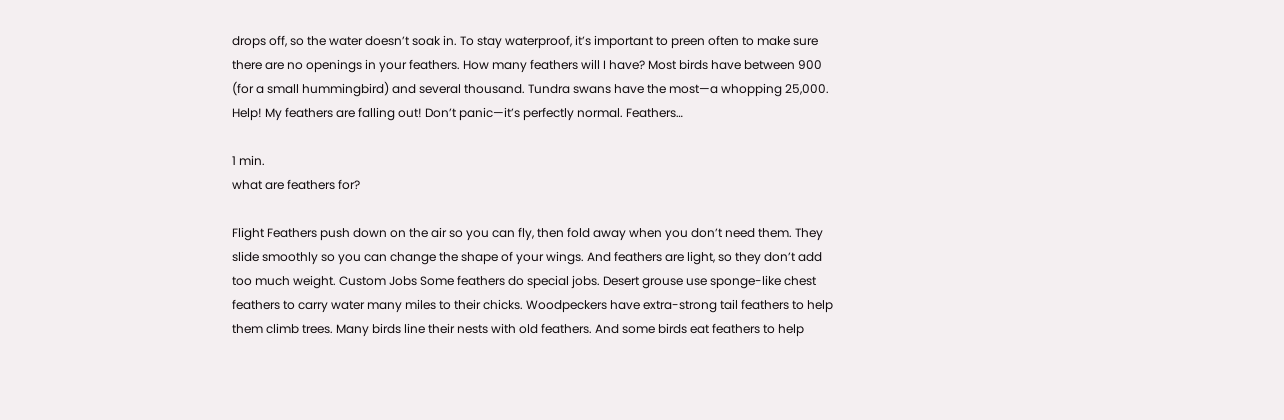drops off, so the water doesn’t soak in. To stay waterproof, it’s important to preen often to make sure there are no openings in your feathers. How many feathers will I have? Most birds have between 900 (for a small hummingbird) and several thousand. Tundra swans have the most—a whopping 25,000. Help! My feathers are falling out! Don’t panic—it’s perfectly normal. Feathers…

1 min.
what are feathers for?

Flight Feathers push down on the air so you can fly, then fold away when you don’t need them. They slide smoothly so you can change the shape of your wings. And feathers are light, so they don’t add too much weight. Custom Jobs Some feathers do special jobs. Desert grouse use sponge-like chest feathers to carry water many miles to their chicks. Woodpeckers have extra-strong tail feathers to help them climb trees. Many birds line their nests with old feathers. And some birds eat feathers to help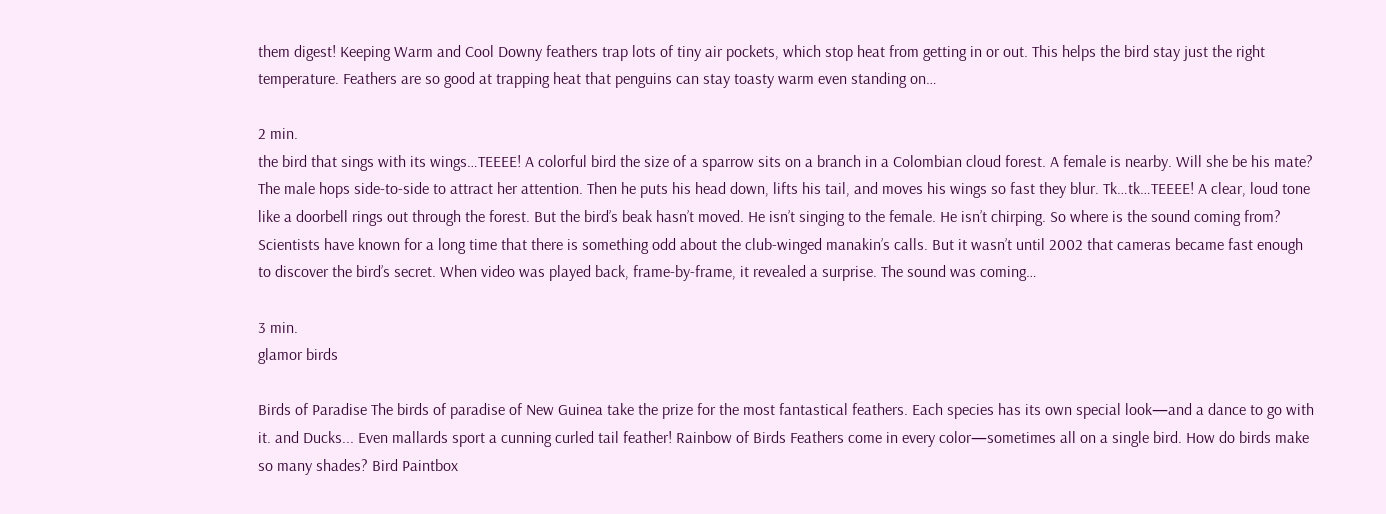them digest! Keeping Warm and Cool Downy feathers trap lots of tiny air pockets, which stop heat from getting in or out. This helps the bird stay just the right temperature. Feathers are so good at trapping heat that penguins can stay toasty warm even standing on…

2 min.
the bird that sings with its wings…TEEEE! A colorful bird the size of a sparrow sits on a branch in a Colombian cloud forest. A female is nearby. Will she be his mate? The male hops side-to-side to attract her attention. Then he puts his head down, lifts his tail, and moves his wings so fast they blur. Tk…tk…TEEEE! A clear, loud tone like a doorbell rings out through the forest. But the bird’s beak hasn’t moved. He isn’t singing to the female. He isn’t chirping. So where is the sound coming from? Scientists have known for a long time that there is something odd about the club-winged manakin’s calls. But it wasn’t until 2002 that cameras became fast enough to discover the bird’s secret. When video was played back, frame-by-frame, it revealed a surprise. The sound was coming…

3 min.
glamor birds

Birds of Paradise The birds of paradise of New Guinea take the prize for the most fantastical feathers. Each species has its own special look—and a dance to go with it. and Ducks... Even mallards sport a cunning curled tail feather! Rainbow of Birds Feathers come in every color—sometimes all on a single bird. How do birds make so many shades? Bird Paintbox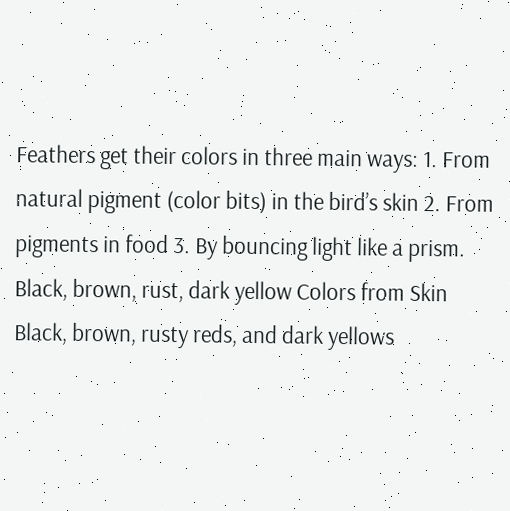Feathers get their colors in three main ways: 1. From natural pigment (color bits) in the bird’s skin 2. From pigments in food 3. By bouncing light like a prism. Black, brown, rust, dark yellow Colors from Skin Black, brown, rusty reds, and dark yellows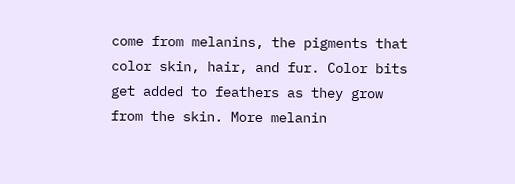come from melanins, the pigments that color skin, hair, and fur. Color bits get added to feathers as they grow from the skin. More melanin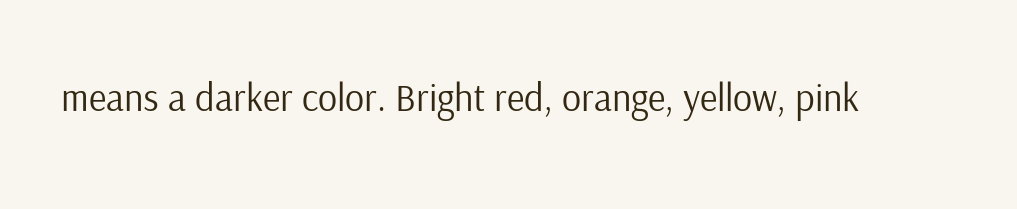means a darker color. Bright red, orange, yellow, pink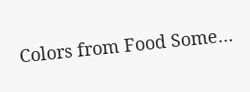Colors from Food Some…